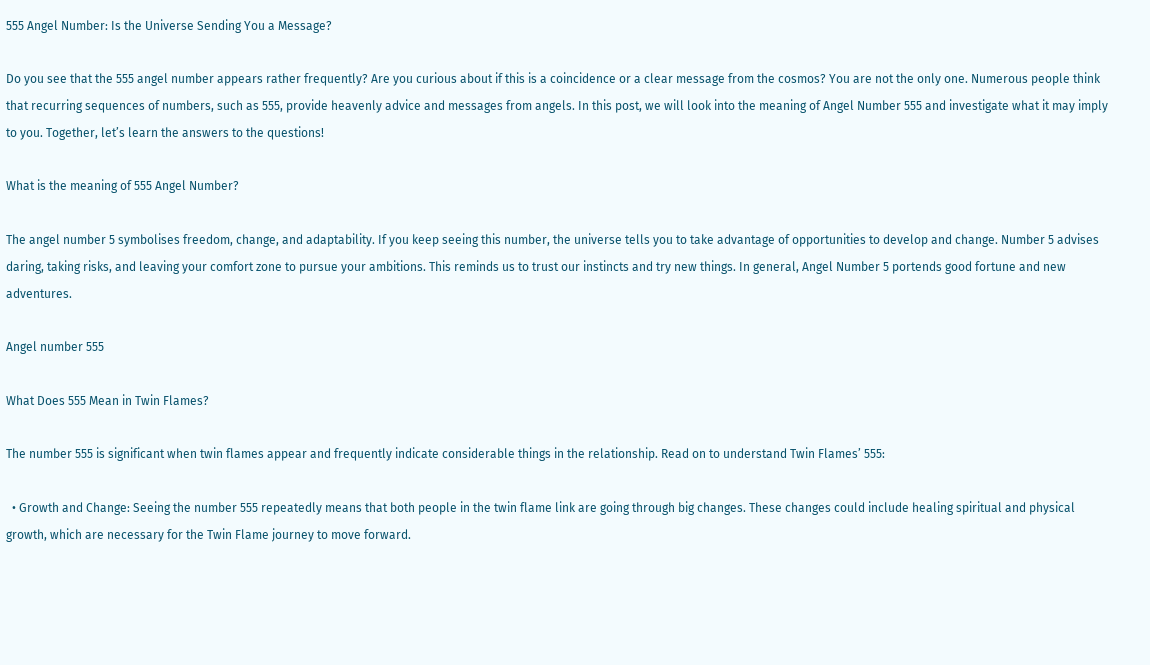555 Angel Number: Is the Universe Sending You a Message?

Do you see that the 555 angel number appears rather frequently? Are you curious about if this is a coincidence or a clear message from the cosmos? You are not the only one. Numerous people think that recurring sequences of numbers, such as 555, provide heavenly advice and messages from angels. In this post, we will look into the meaning of Angel Number 555 and investigate what it may imply to you. Together, let’s learn the answers to the questions!

What is the meaning of 555 Angel Number?

The angel number 5 symbolises freedom, change, and adaptability. If you keep seeing this number, the universe tells you to take advantage of opportunities to develop and change. Number 5 advises daring, taking risks, and leaving your comfort zone to pursue your ambitions. This reminds us to trust our instincts and try new things. In general, Angel Number 5 portends good fortune and new adventures.

Angel number 555

What Does 555 Mean in Twin Flames?

The number 555 is significant when twin flames appear and frequently indicate considerable things in the relationship. Read on to understand Twin Flames’ 555:

  • Growth and Change: Seeing the number 555 repeatedly means that both people in the twin flame link are going through big changes. These changes could include healing spiritual and physical growth, which are necessary for the Twin Flame journey to move forward.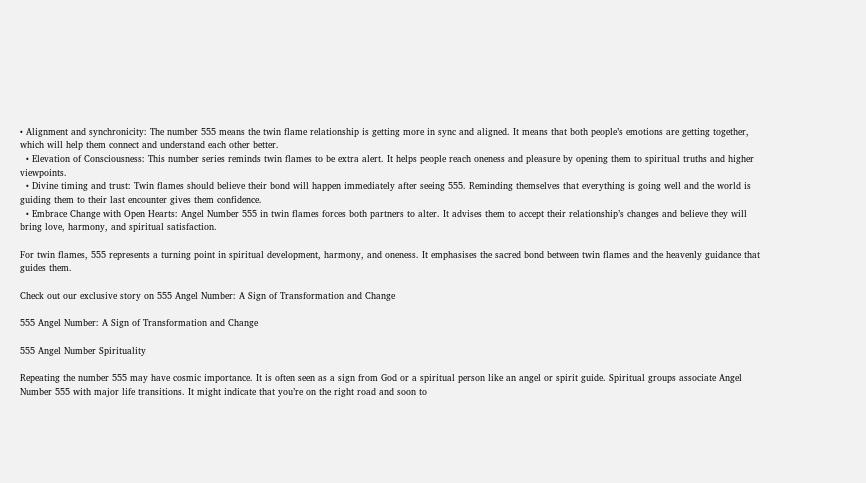• Alignment and synchronicity: The number 555 means the twin flame relationship is getting more in sync and aligned. It means that both people’s emotions are getting together, which will help them connect and understand each other better.
  • Elevation of Consciousness: This number series reminds twin flames to be extra alert. It helps people reach oneness and pleasure by opening them to spiritual truths and higher viewpoints.
  • Divine timing and trust: Twin flames should believe their bond will happen immediately after seeing 555. Reminding themselves that everything is going well and the world is guiding them to their last encounter gives them confidence.
  • Embrace Change with Open Hearts: Angel Number 555 in twin flames forces both partners to alter. It advises them to accept their relationship’s changes and believe they will bring love, harmony, and spiritual satisfaction.

For twin flames, 555 represents a turning point in spiritual development, harmony, and oneness. It emphasises the sacred bond between twin flames and the heavenly guidance that guides them.

Check out our exclusive story on 555 Angel Number: A Sign of Transformation and Change

555 Angel Number: A Sign of Transformation and Change

555 Angel Number Spirituality

Repeating the number 555 may have cosmic importance. It is often seen as a sign from God or a spiritual person like an angel or spirit guide. Spiritual groups associate Angel Number 555 with major life transitions. It might indicate that you’re on the right road and soon to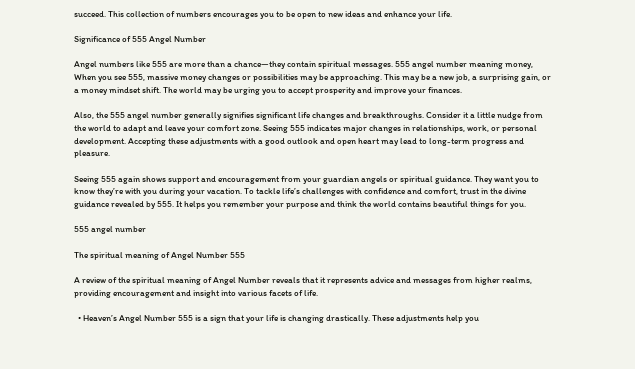succeed. This collection of numbers encourages you to be open to new ideas and enhance your life.

Significance of 555 Angel Number

Angel numbers like 555 are more than a chance—they contain spiritual messages. 555 angel number meaning money, When you see 555, massive money changes or possibilities may be approaching. This may be a new job, a surprising gain, or a money mindset shift. The world may be urging you to accept prosperity and improve your finances.

Also, the 555 angel number generally signifies significant life changes and breakthroughs. Consider it a little nudge from the world to adapt and leave your comfort zone. Seeing 555 indicates major changes in relationships, work, or personal development. Accepting these adjustments with a good outlook and open heart may lead to long-term progress and pleasure.

Seeing 555 again shows support and encouragement from your guardian angels or spiritual guidance. They want you to know they’re with you during your vacation. To tackle life’s challenges with confidence and comfort, trust in the divine guidance revealed by 555. It helps you remember your purpose and think the world contains beautiful things for you.

555 angel number

The spiritual meaning of Angel Number 555

A review of the spiritual meaning of Angel Number reveals that it represents advice and messages from higher realms, providing encouragement and insight into various facets of life.

  • Heaven’s Angel Number 555 is a sign that your life is changing drastically. These adjustments help you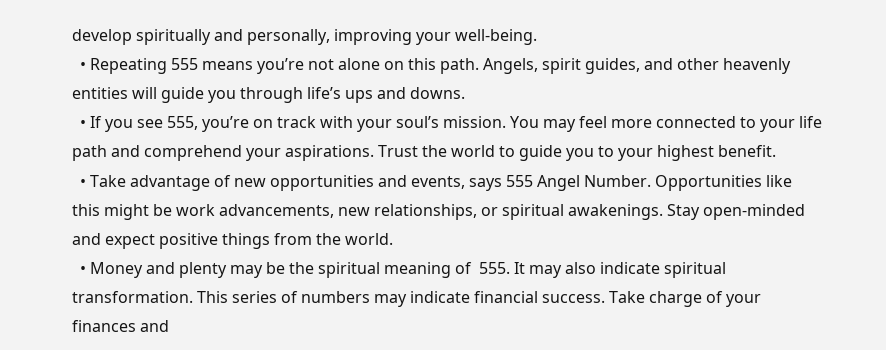develop spiritually and personally, improving your well-being.
  • Repeating 555 means you’re not alone on this path. Angels, spirit guides, and other heavenly entities will guide you through life’s ups and downs.
  • If you see 555, you’re on track with your soul’s mission. You may feel more connected to your life path and comprehend your aspirations. Trust the world to guide you to your highest benefit.
  • Take advantage of new opportunities and events, says 555 Angel Number. Opportunities like this might be work advancements, new relationships, or spiritual awakenings. Stay open-minded and expect positive things from the world.
  • Money and plenty may be the spiritual meaning of  555. It may also indicate spiritual transformation. This series of numbers may indicate financial success. Take charge of your finances and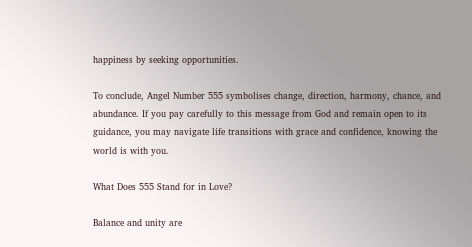happiness by seeking opportunities.

To conclude, Angel Number 555 symbolises change, direction, harmony, chance, and abundance. If you pay carefully to this message from God and remain open to its guidance, you may navigate life transitions with grace and confidence, knowing the world is with you.

What Does 555 Stand for in Love?

Balance and unity are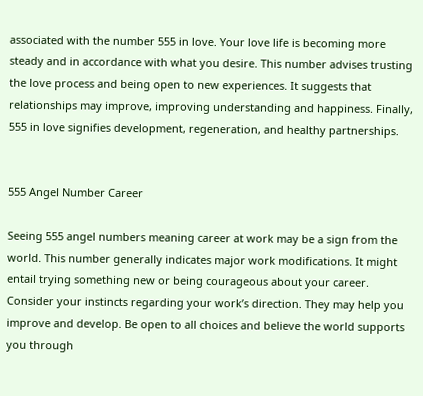associated with the number 555 in love. Your love life is becoming more steady and in accordance with what you desire. This number advises trusting the love process and being open to new experiences. It suggests that relationships may improve, improving understanding and happiness. Finally, 555 in love signifies development, regeneration, and healthy partnerships.


555 Angel Number Career

Seeing 555 angel numbers meaning career at work may be a sign from the world. This number generally indicates major work modifications. It might entail trying something new or being courageous about your career. Consider your instincts regarding your work’s direction. They may help you improve and develop. Be open to all choices and believe the world supports you through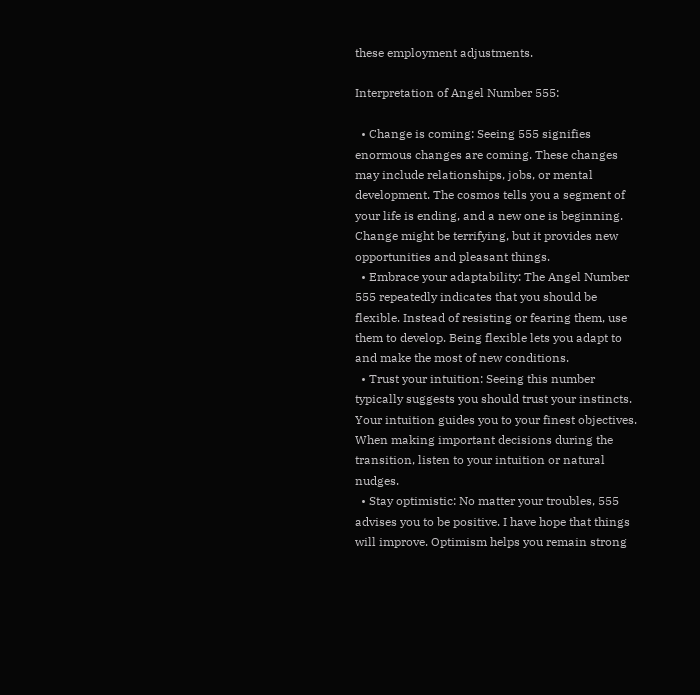these employment adjustments.

Interpretation of Angel Number 555:

  • Change is coming: Seeing 555 signifies enormous changes are coming. These changes may include relationships, jobs, or mental development. The cosmos tells you a segment of your life is ending, and a new one is beginning. Change might be terrifying, but it provides new opportunities and pleasant things.
  • Embrace your adaptability: The Angel Number 555 repeatedly indicates that you should be flexible. Instead of resisting or fearing them, use them to develop. Being flexible lets you adapt to and make the most of new conditions.
  • Trust your intuition: Seeing this number typically suggests you should trust your instincts. Your intuition guides you to your finest objectives. When making important decisions during the transition, listen to your intuition or natural nudges.
  • Stay optimistic: No matter your troubles, 555 advises you to be positive. I have hope that things will improve. Optimism helps you remain strong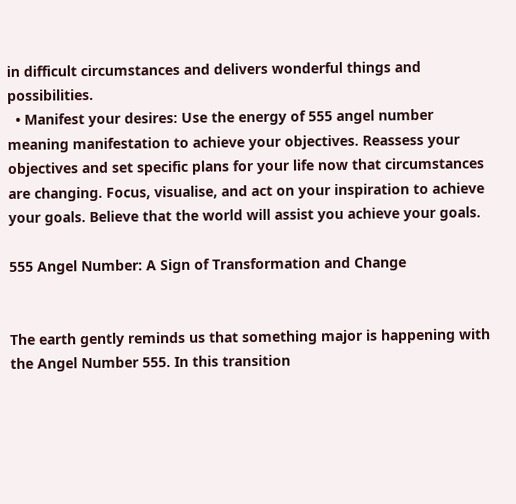in difficult circumstances and delivers wonderful things and possibilities.
  • Manifest your desires: Use the energy of 555 angel number meaning manifestation to achieve your objectives. Reassess your objectives and set specific plans for your life now that circumstances are changing. Focus, visualise, and act on your inspiration to achieve your goals. Believe that the world will assist you achieve your goals.

555 Angel Number: A Sign of Transformation and Change


The earth gently reminds us that something major is happening with the Angel Number 555. In this transition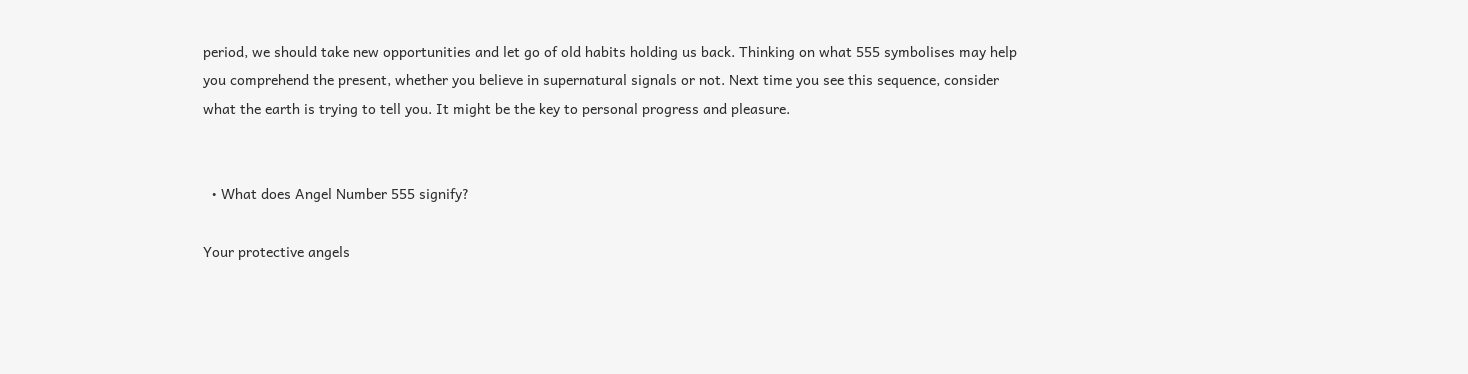period, we should take new opportunities and let go of old habits holding us back. Thinking on what 555 symbolises may help you comprehend the present, whether you believe in supernatural signals or not. Next time you see this sequence, consider what the earth is trying to tell you. It might be the key to personal progress and pleasure.


  • What does Angel Number 555 signify?

Your protective angels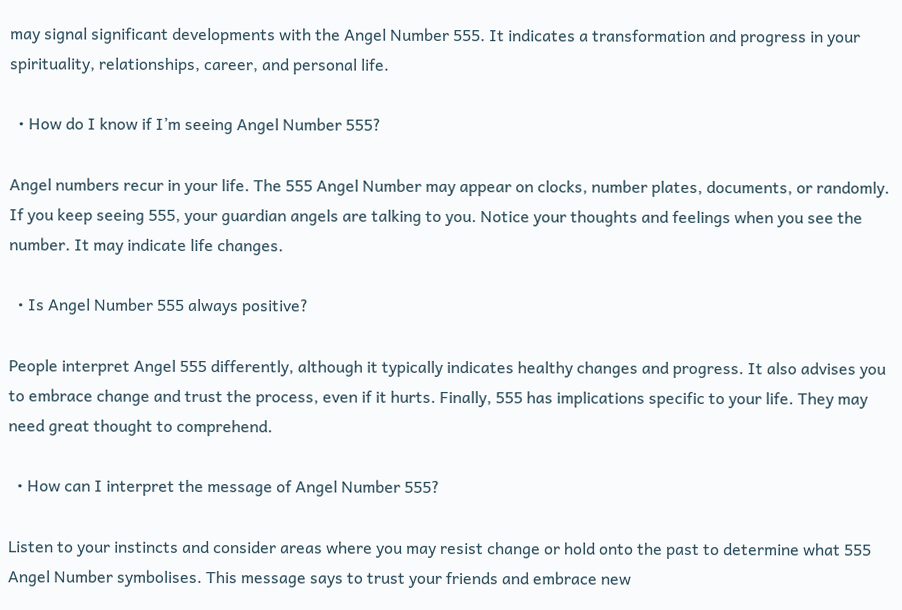may signal significant developments with the Angel Number 555. It indicates a transformation and progress in your spirituality, relationships, career, and personal life.

  • How do I know if I’m seeing Angel Number 555?

Angel numbers recur in your life. The 555 Angel Number may appear on clocks, number plates, documents, or randomly. If you keep seeing 555, your guardian angels are talking to you. Notice your thoughts and feelings when you see the number. It may indicate life changes.

  • Is Angel Number 555 always positive?

People interpret Angel 555 differently, although it typically indicates healthy changes and progress. It also advises you to embrace change and trust the process, even if it hurts. Finally, 555 has implications specific to your life. They may need great thought to comprehend.

  • How can I interpret the message of Angel Number 555?

Listen to your instincts and consider areas where you may resist change or hold onto the past to determine what 555 Angel Number symbolises. This message says to trust your friends and embrace new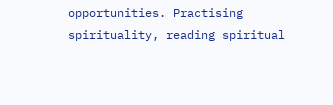opportunities. Practising spirituality, reading spiritual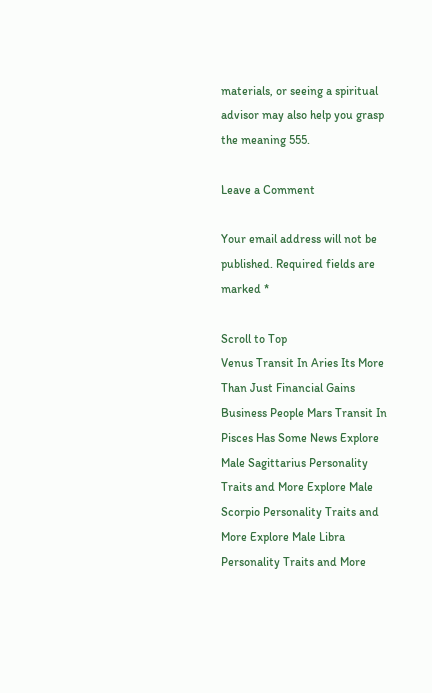materials, or seeing a spiritual advisor may also help you grasp the meaning 555.

Leave a Comment

Your email address will not be published. Required fields are marked *

Scroll to Top
Venus Transit In Aries Its More Than Just Financial Gains Business People Mars Transit In Pisces Has Some News Explore Male Sagittarius Personality Traits and More Explore Male Scorpio Personality Traits and More Explore Male Libra Personality Traits and More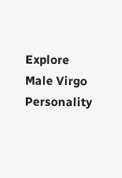Explore Male Virgo Personality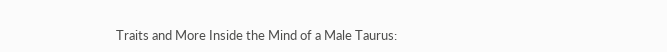Traits and More Inside the Mind of a Male Taurus: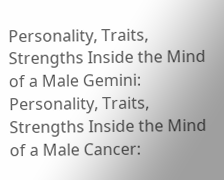Personality, Traits, Strengths Inside the Mind of a Male Gemini: Personality, Traits, Strengths Inside the Mind of a Male Cancer: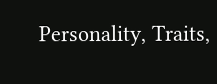Personality, Traits,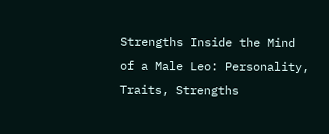Strengths Inside the Mind of a Male Leo: Personality, Traits, Strengths